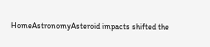HomeAstronomyAsteroid impacts shifted the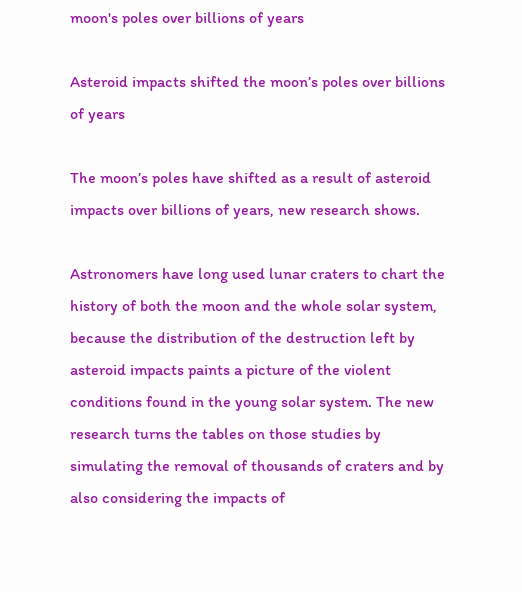moon's poles over billions of years

Asteroid impacts shifted the moon’s poles over billions of years

The moon’s poles have shifted as a result of asteroid impacts over billions of years, new research shows.

Astronomers have long used lunar craters to chart the history of both the moon and the whole solar system, because the distribution of the destruction left by asteroid impacts paints a picture of the violent conditions found in the young solar system. The new research turns the tables on those studies by simulating the removal of thousands of craters and by also considering the impacts of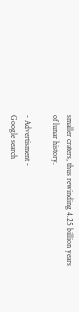smaller craters, thus rewinding 4.25 billion years of lunar history.

- Advertisment -
Google search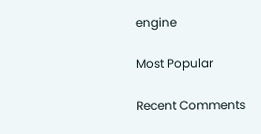engine

Most Popular

Recent Comments